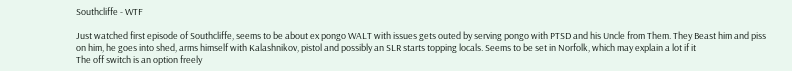Southcliffe - WTF

Just watched first episode of Southcliffe, seems to be about ex pongo WALT with issues gets outed by serving pongo with PTSD and his Uncle from Them. They Beast him and piss on him, he goes into shed, arms himself with Kalashnikov, pistol and possibly an SLR starts topping locals. Seems to be set in Norfolk, which may explain a lot if it
The off switch is an option freely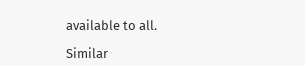available to all.

Similar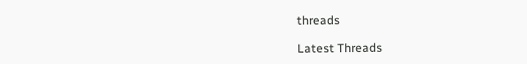threads

Latest Threads